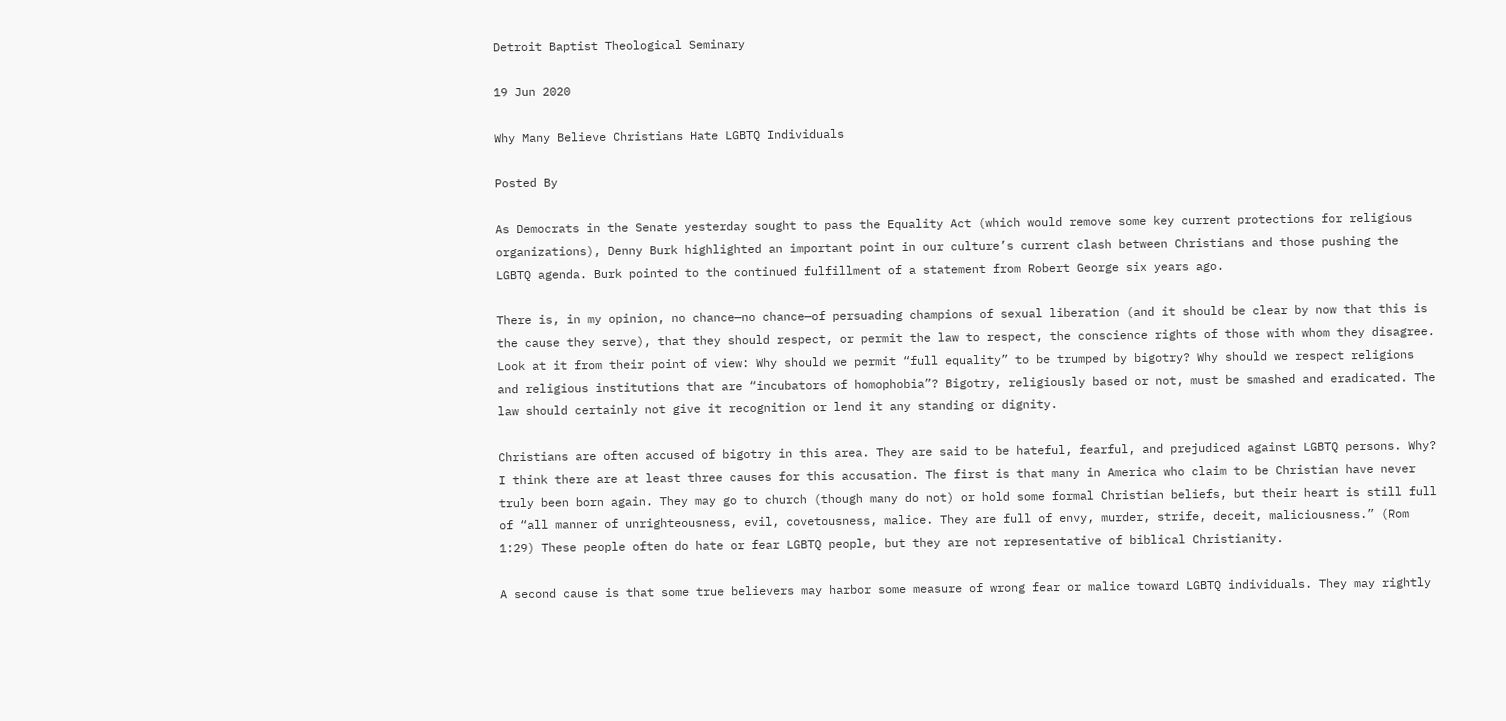Detroit Baptist Theological Seminary

19 Jun 2020

Why Many Believe Christians Hate LGBTQ Individuals

Posted By

As Democrats in the Senate yesterday sought to pass the Equality Act (which would remove some key current protections for religious organizations), Denny Burk highlighted an important point in our culture’s current clash between Christians and those pushing the LGBTQ agenda. Burk pointed to the continued fulfillment of a statement from Robert George six years ago.

There is, in my opinion, no chance—no chance—of persuading champions of sexual liberation (and it should be clear by now that this is the cause they serve), that they should respect, or permit the law to respect, the conscience rights of those with whom they disagree. Look at it from their point of view: Why should we permit “full equality” to be trumped by bigotry? Why should we respect religions and religious institutions that are “incubators of homophobia”? Bigotry, religiously based or not, must be smashed and eradicated. The law should certainly not give it recognition or lend it any standing or dignity.

Christians are often accused of bigotry in this area. They are said to be hateful, fearful, and prejudiced against LGBTQ persons. Why? I think there are at least three causes for this accusation. The first is that many in America who claim to be Christian have never truly been born again. They may go to church (though many do not) or hold some formal Christian beliefs, but their heart is still full of “all manner of unrighteousness, evil, covetousness, malice. They are full of envy, murder, strife, deceit, maliciousness.” (Rom 1:29) These people often do hate or fear LGBTQ people, but they are not representative of biblical Christianity.

A second cause is that some true believers may harbor some measure of wrong fear or malice toward LGBTQ individuals. They may rightly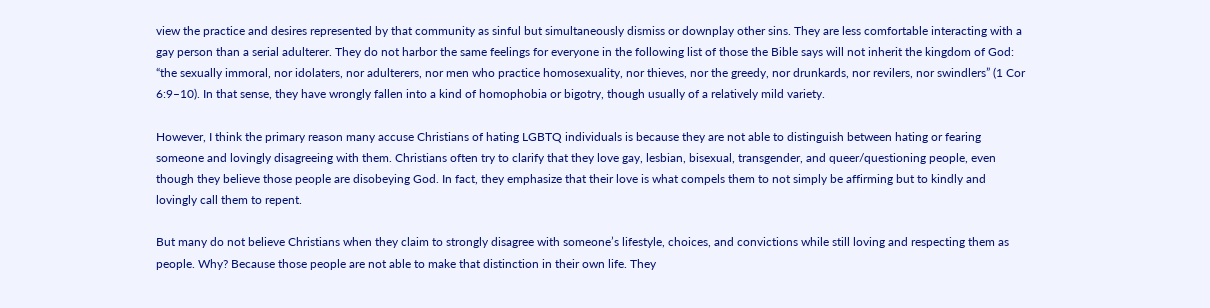view the practice and desires represented by that community as sinful but simultaneously dismiss or downplay other sins. They are less comfortable interacting with a gay person than a serial adulterer. They do not harbor the same feelings for everyone in the following list of those the Bible says will not inherit the kingdom of God: “the sexually immoral, nor idolaters, nor adulterers, nor men who practice homosexuality, nor thieves, nor the greedy, nor drunkards, nor revilers, nor swindlers” (1 Cor 6:9–10). In that sense, they have wrongly fallen into a kind of homophobia or bigotry, though usually of a relatively mild variety.

However, I think the primary reason many accuse Christians of hating LGBTQ individuals is because they are not able to distinguish between hating or fearing someone and lovingly disagreeing with them. Christians often try to clarify that they love gay, lesbian, bisexual, transgender, and queer/questioning people, even though they believe those people are disobeying God. In fact, they emphasize that their love is what compels them to not simply be affirming but to kindly and lovingly call them to repent.

But many do not believe Christians when they claim to strongly disagree with someone’s lifestyle, choices, and convictions while still loving and respecting them as people. Why? Because those people are not able to make that distinction in their own life. They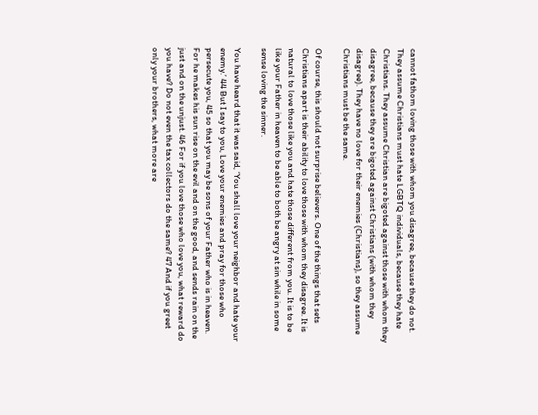cannot fathom loving those with whom you disagree, because they do not. They assume Christians must hate LGBTQ individuals, because they hate Christians. They assume Christian are bigoted against those with whom they disagree, because they are bigoted against Christians (with whom they disagree). They have no love for their enemies (Christians), so they assume Christians must be the same.

Of course, this should not surprise believers. One of the things that sets Christians apart is their ability to love those with whom they disagree. It is natural to love those like you and hate those different from you. It is to be like your Father in heaven to be able to both be angry at sin while in some sense loving the sinner.

You have heard that it was said, ‘You shall love your neighbor and hate your enemy.’ 44 But I say to you, Love your enemies and pray for those who persecute you, 45 so that you may be sons of your Father who is in heaven. For he makes his sun rise on the evil and on the good, and sends rain on the just and on the unjust. 46 For if you love those who love you, what reward do you have? Do not even the tax collectors do the same? 47 And if you greet only your brothers, what more are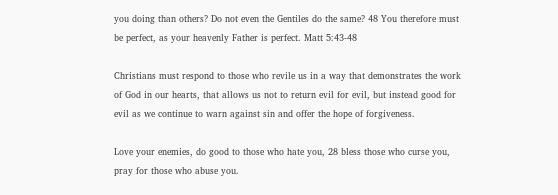you doing than others? Do not even the Gentiles do the same? 48 You therefore must be perfect, as your heavenly Father is perfect. Matt 5:43-48

Christians must respond to those who revile us in a way that demonstrates the work of God in our hearts, that allows us not to return evil for evil, but instead good for evil as we continue to warn against sin and offer the hope of forgiveness.

Love your enemies, do good to those who hate you, 28 bless those who curse you, pray for those who abuse you.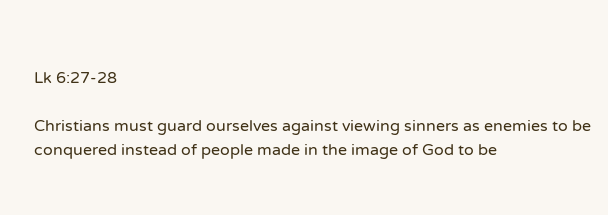Lk 6:27-28

Christians must guard ourselves against viewing sinners as enemies to be conquered instead of people made in the image of God to be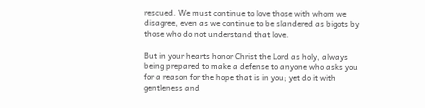rescued. We must continue to love those with whom we disagree, even as we continue to be slandered as bigots by those who do not understand that love.

But in your hearts honor Christ the Lord as holy, always being prepared to make a defense to anyone who asks you for a reason for the hope that is in you; yet do it with gentleness and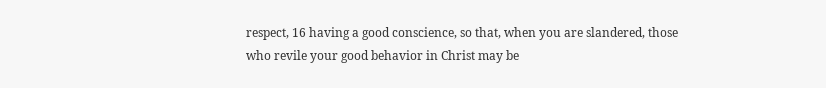respect, 16 having a good conscience, so that, when you are slandered, those who revile your good behavior in Christ may be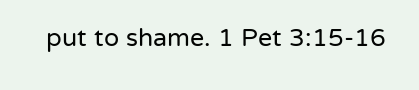put to shame. 1 Pet 3:15-16